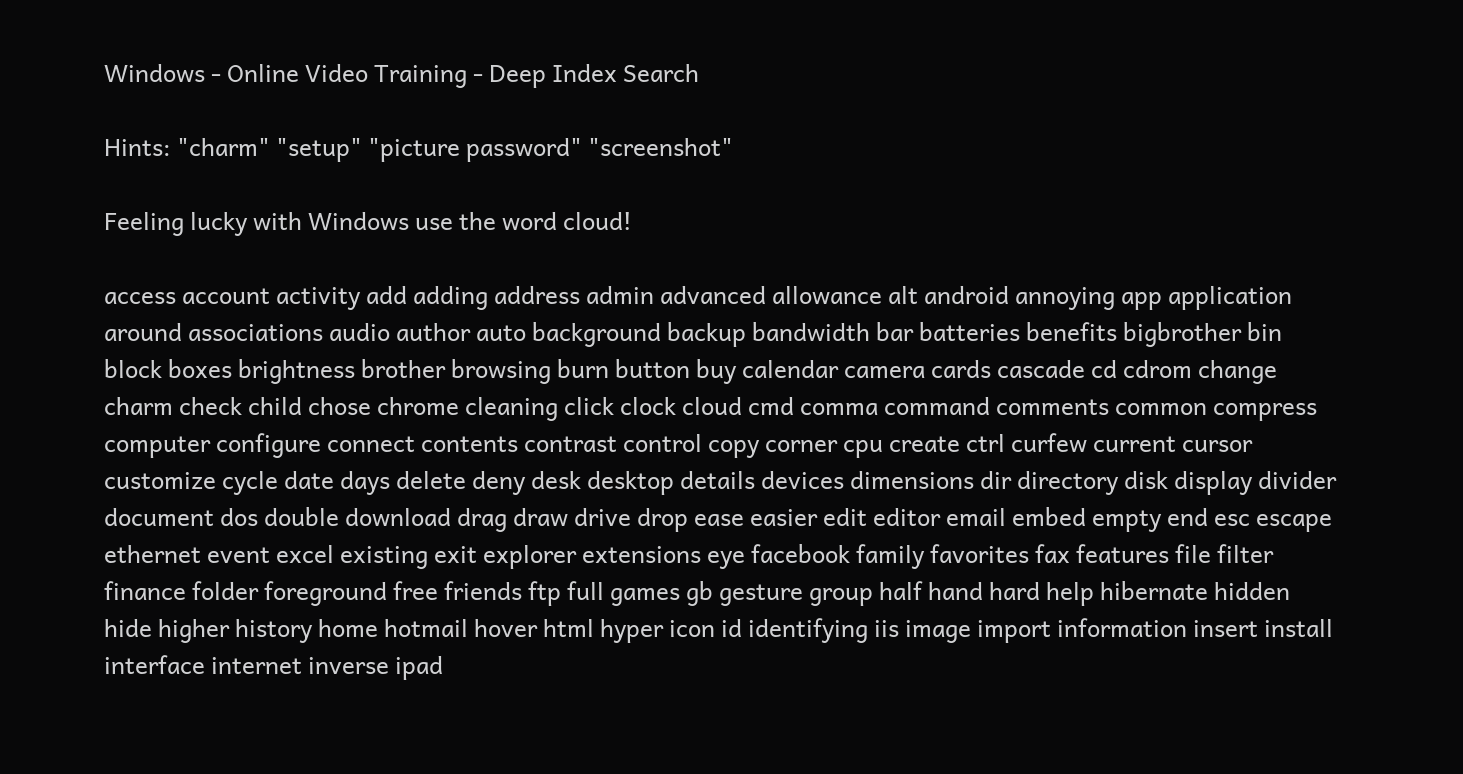Windows - Online Video Training - Deep Index Search

Hints: "charm" "setup" "picture password" "screenshot"

Feeling lucky with Windows use the word cloud!

access account activity add adding address admin advanced allowance alt android annoying app application around associations audio author auto background backup bandwidth bar batteries benefits bigbrother bin block boxes brightness brother browsing burn button buy calendar camera cards cascade cd cdrom change charm check child chose chrome cleaning click clock cloud cmd comma command comments common compress computer configure connect contents contrast control copy corner cpu create ctrl curfew current cursor customize cycle date days delete deny desk desktop details devices dimensions dir directory disk display divider document dos double download drag draw drive drop ease easier edit editor email embed empty end esc escape ethernet event excel existing exit explorer extensions eye facebook family favorites fax features file filter finance folder foreground free friends ftp full games gb gesture group half hand hard help hibernate hidden hide higher history home hotmail hover html hyper icon id identifying iis image import information insert install interface internet inverse ipad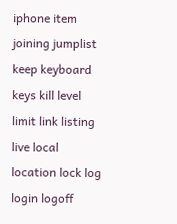iphone item joining jumplist keep keyboard keys kill level limit link listing live local location lock log login logoff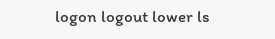logon logout lower ls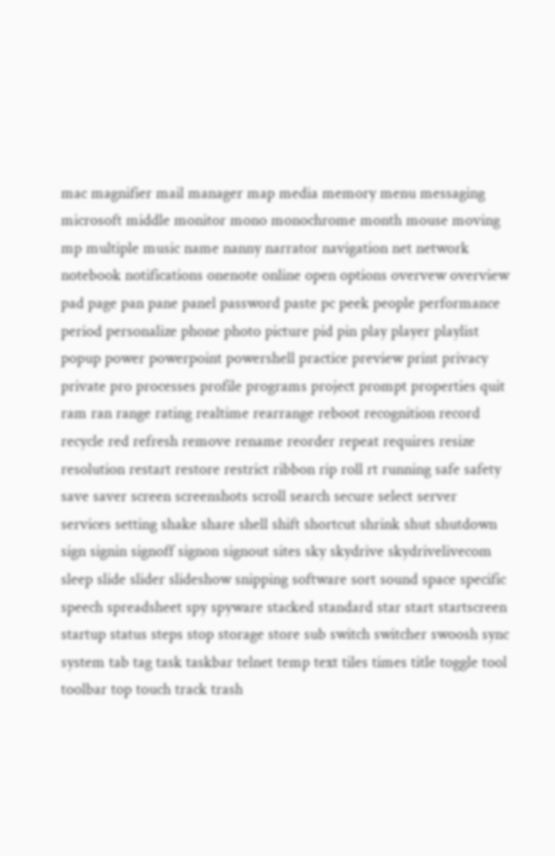mac magnifier mail manager map media memory menu messaging microsoft middle monitor mono monochrome month mouse moving mp multiple music name nanny narrator navigation net network notebook notifications onenote online open options overvew overview pad page pan pane panel password paste pc peek people performance period personalize phone photo picture pid pin play player playlist popup power powerpoint powershell practice preview print privacy private pro processes profile programs project prompt properties quit ram ran range rating realtime rearrange reboot recognition record recycle red refresh remove rename reorder repeat requires resize resolution restart restore restrict ribbon rip roll rt running safe safety save saver screen screenshots scroll search secure select server services setting shake share shell shift shortcut shrink shut shutdown sign signin signoff signon signout sites sky skydrive skydrivelivecom sleep slide slider slideshow snipping software sort sound space specific speech spreadsheet spy spyware stacked standard star start startscreen startup status steps stop storage store sub switch switcher swoosh sync system tab tag task taskbar telnet temp text tiles times title toggle tool toolbar top touch track trash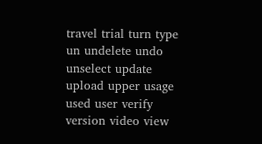travel trial turn type un undelete undo unselect update upload upper usage used user verify version video view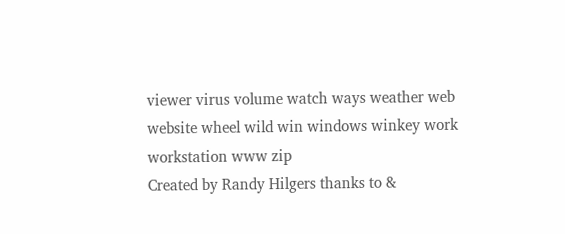viewer virus volume watch ways weather web website wheel wild win windows winkey work workstation www zip
Created by Randy Hilgers thanks to &